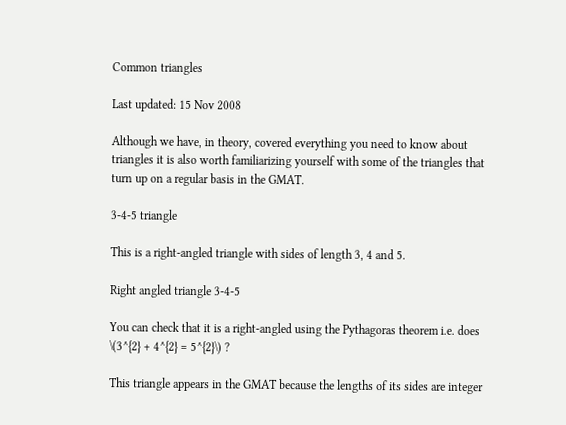Common triangles

Last updated: 15 Nov 2008

Although we have, in theory, covered everything you need to know about triangles it is also worth familiarizing yourself with some of the triangles that turn up on a regular basis in the GMAT.

3-4-5 triangle

This is a right-angled triangle with sides of length 3, 4 and 5.

Right angled triangle 3-4-5

You can check that it is a right-angled using the Pythagoras theorem i.e. does \(3^{2} + 4^{2} = 5^{2}\) ?

This triangle appears in the GMAT because the lengths of its sides are integer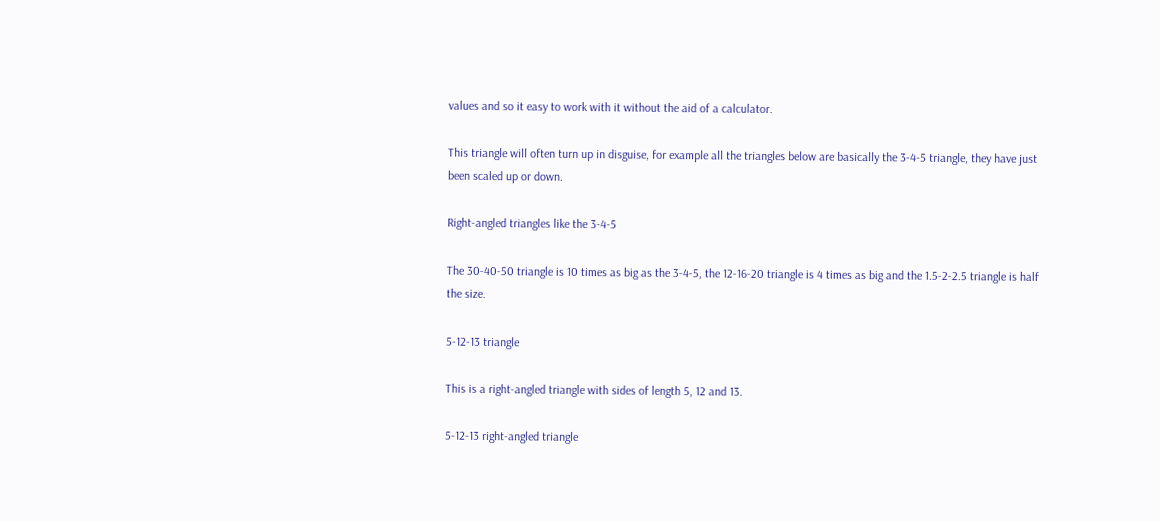values and so it easy to work with it without the aid of a calculator.

This triangle will often turn up in disguise, for example all the triangles below are basically the 3-4-5 triangle, they have just been scaled up or down.

Right-angled triangles like the 3-4-5

The 30-40-50 triangle is 10 times as big as the 3-4-5, the 12-16-20 triangle is 4 times as big and the 1.5-2-2.5 triangle is half the size.

5-12-13 triangle

This is a right-angled triangle with sides of length 5, 12 and 13.

5-12-13 right-angled triangle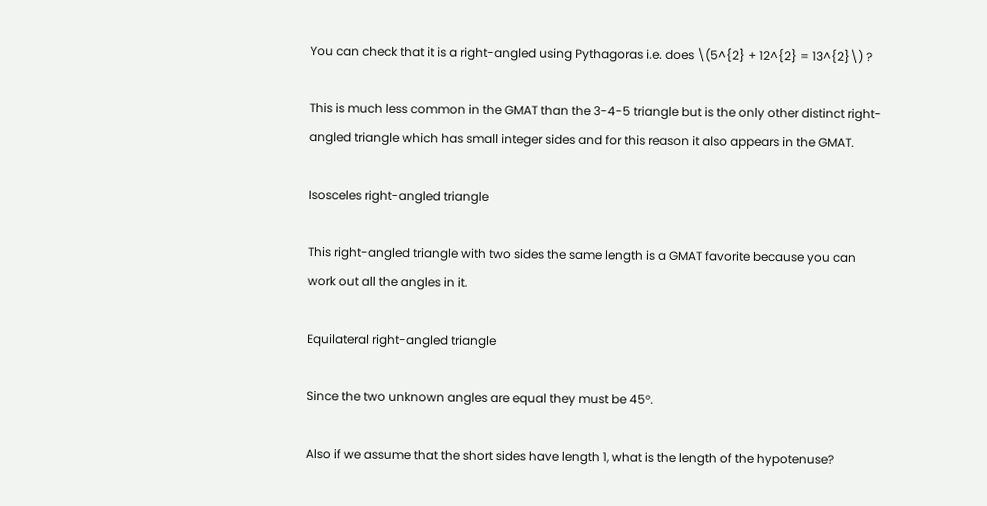You can check that it is a right-angled using Pythagoras i.e. does \(5^{2} + 12^{2} = 13^{2}\) ?

This is much less common in the GMAT than the 3-4-5 triangle but is the only other distinct right-angled triangle which has small integer sides and for this reason it also appears in the GMAT.

Isosceles right-angled triangle

This right-angled triangle with two sides the same length is a GMAT favorite because you can work out all the angles in it.

Equilateral right-angled triangle

Since the two unknown angles are equal they must be 45°.

Also if we assume that the short sides have length 1, what is the length of the hypotenuse?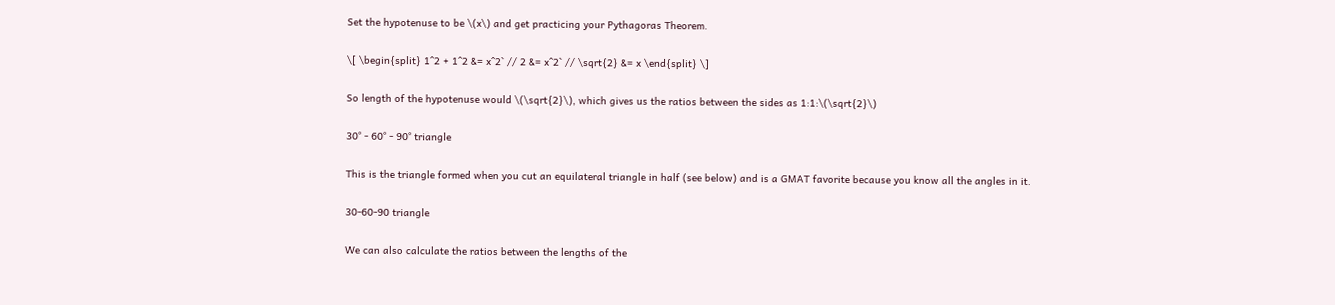Set the hypotenuse to be \(x\) and get practicing your Pythagoras Theorem.

\[ \begin{split} 1^2 + 1^2 &= x^2` // 2 &= x^2` // \sqrt{2} &= x \end{split} \]

So length of the hypotenuse would \(\sqrt{2}\), which gives us the ratios between the sides as 1:1:\(\sqrt{2}\)

30° - 60° - 90° triangle

This is the triangle formed when you cut an equilateral triangle in half (see below) and is a GMAT favorite because you know all the angles in it.

30-60-90 triangle

We can also calculate the ratios between the lengths of the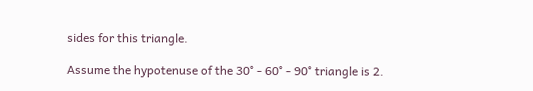sides for this triangle.

Assume the hypotenuse of the 30° - 60° - 90° triangle is 2.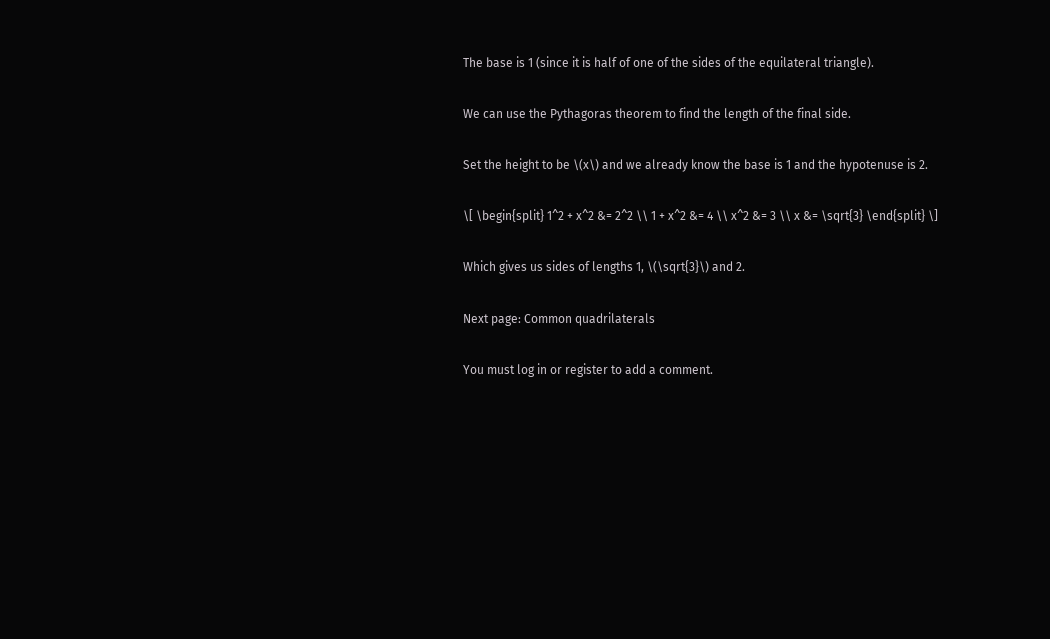The base is 1 (since it is half of one of the sides of the equilateral triangle).

We can use the Pythagoras theorem to find the length of the final side.

Set the height to be \(x\) and we already know the base is 1 and the hypotenuse is 2.

\[ \begin{split} 1^2 + x^2 &= 2^2 \\ 1 + x^2 &= 4 \\ x^2 &= 3 \\ x &= \sqrt{3} \end{split} \]

Which gives us sides of lengths 1, \(\sqrt{3}\) and 2.

Next page: Common quadrilaterals

You must log in or register to add a comment.